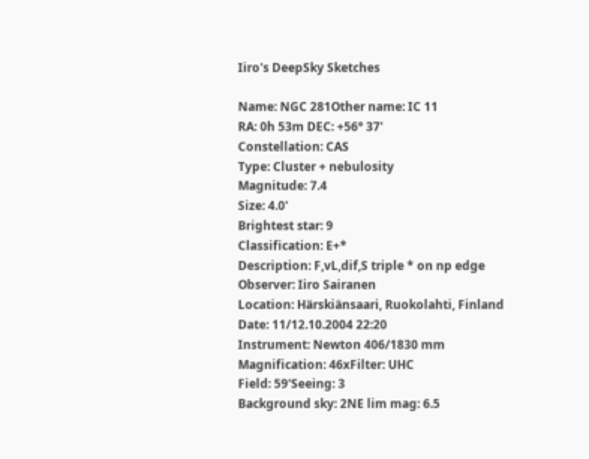Iiro's DeepSky Sketches

Name: NGC 281Other name: IC 11
RA: 0h 53m DEC: +56° 37'
Constellation: CAS
Type: Cluster + nebulosity
Magnitude: 7.4
Size: 4.0'
Brightest star: 9
Classification: E+*
Description: F,vL,dif,S triple * on np edge
Observer: Iiro Sairanen
Location: Härskiänsaari, Ruokolahti, Finland
Date: 11/12.10.2004 22:20
Instrument: Newton 406/1830 mm
Magnification: 46xFilter: UHC
Field: 59'Seeing: 3
Background sky: 2NE lim mag: 6.5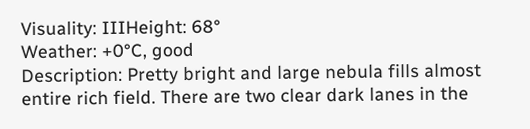Visuality: IIIHeight: 68°
Weather: +0°C, good
Description: Pretty bright and large nebula fills almost entire rich field. There are two clear dark lanes in the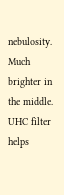nebulosity. Much brighter in the middle. UHC filter helps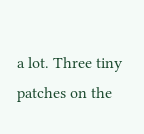a lot. Three tiny patches on the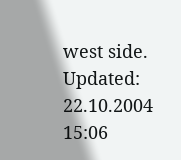west side.
Updated: 22.10.2004 15:06